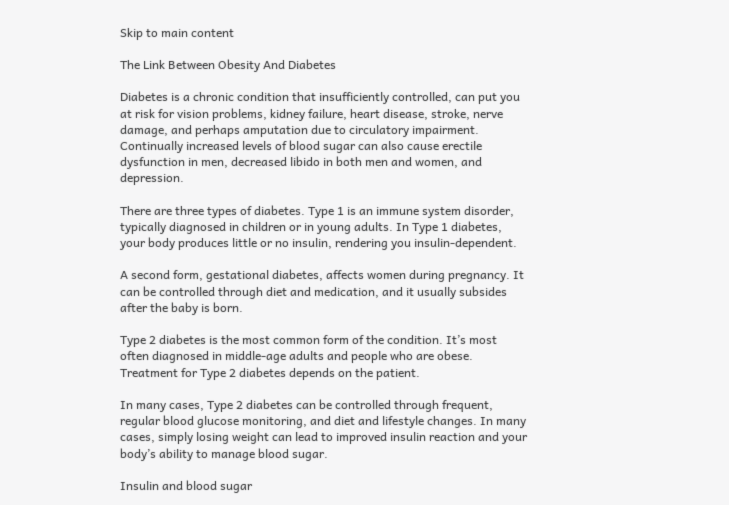Skip to main content

The Link Between Obesity And Diabetes

Diabetes is a chronic condition that insufficiently controlled, can put you at risk for vision problems, kidney failure, heart disease, stroke, nerve damage, and perhaps amputation due to circulatory impairment. Continually increased levels of blood sugar can also cause erectile dysfunction in men, decreased libido in both men and women, and depression.

There are three types of diabetes. Type 1 is an immune system disorder, typically diagnosed in children or in young adults. In Type 1 diabetes, your body produces little or no insulin, rendering you insulin-dependent.

A second form, gestational diabetes, affects women during pregnancy. It can be controlled through diet and medication, and it usually subsides after the baby is born.

Type 2 diabetes is the most common form of the condition. It’s most often diagnosed in middle-age adults and people who are obese. Treatment for Type 2 diabetes depends on the patient.

In many cases, Type 2 diabetes can be controlled through frequent, regular blood glucose monitoring, and diet and lifestyle changes. In many cases, simply losing weight can lead to improved insulin reaction and your body’s ability to manage blood sugar.

Insulin and blood sugar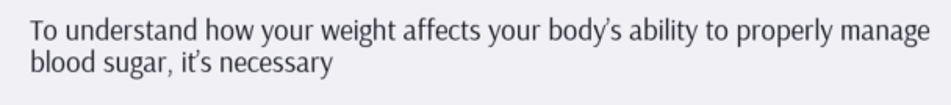To understand how your weight affects your body’s ability to properly manage blood sugar, it’s necessary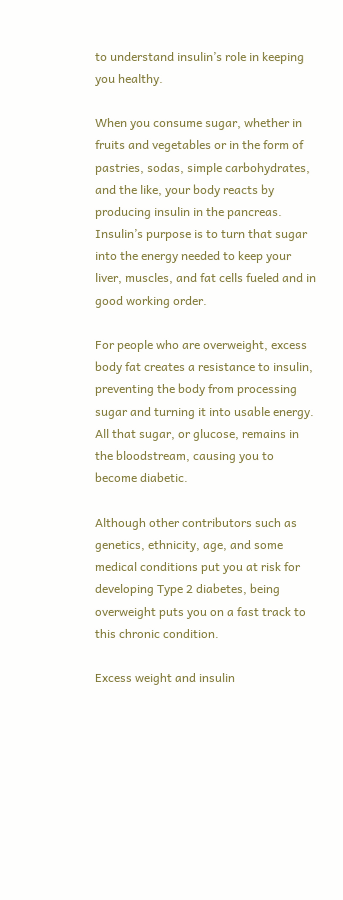to understand insulin’s role in keeping you healthy.

When you consume sugar, whether in fruits and vegetables or in the form of pastries, sodas, simple carbohydrates, and the like, your body reacts by producing insulin in the pancreas. Insulin’s purpose is to turn that sugar into the energy needed to keep your liver, muscles, and fat cells fueled and in good working order.

For people who are overweight, excess body fat creates a resistance to insulin, preventing the body from processing sugar and turning it into usable energy. All that sugar, or glucose, remains in the bloodstream, causing you to become diabetic.

Although other contributors such as genetics, ethnicity, age, and some medical conditions put you at risk for developing Type 2 diabetes, being overweight puts you on a fast track to this chronic condition.

Excess weight and insulin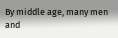By middle age, many men and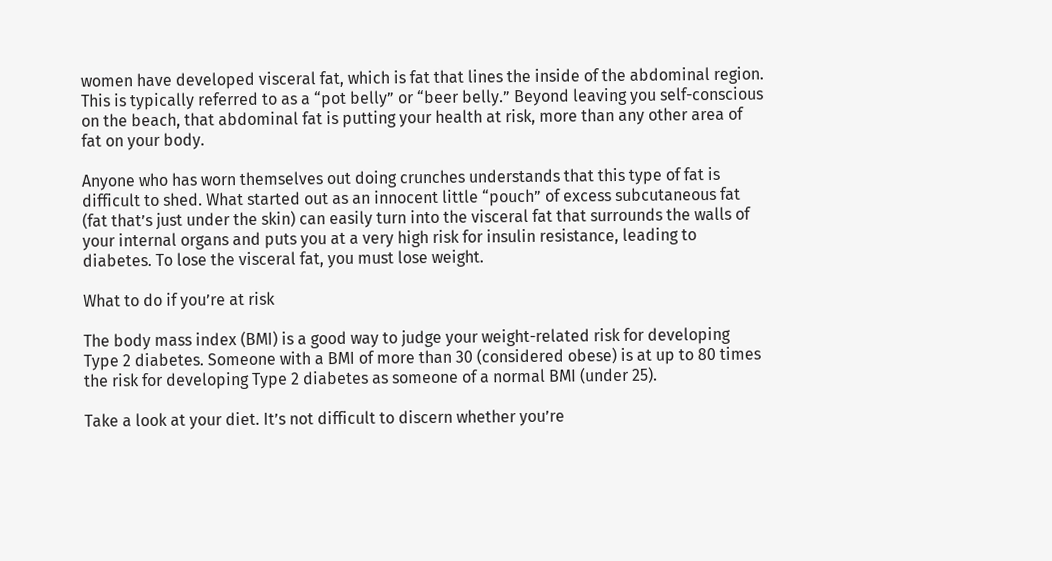women have developed visceral fat, which is fat that lines the inside of the abdominal region. This is typically referred to as a “pot belly” or “beer belly.” Beyond leaving you self-conscious on the beach, that abdominal fat is putting your health at risk, more than any other area of fat on your body.

Anyone who has worn themselves out doing crunches understands that this type of fat is difficult to shed. What started out as an innocent little “pouch” of excess subcutaneous fat (fat that’s just under the skin) can easily turn into the visceral fat that surrounds the walls of your internal organs and puts you at a very high risk for insulin resistance, leading to diabetes. To lose the visceral fat, you must lose weight.

What to do if you’re at risk

The body mass index (BMI) is a good way to judge your weight-related risk for developing Type 2 diabetes. Someone with a BMI of more than 30 (considered obese) is at up to 80 times the risk for developing Type 2 diabetes as someone of a normal BMI (under 25).

Take a look at your diet. It’s not difficult to discern whether you’re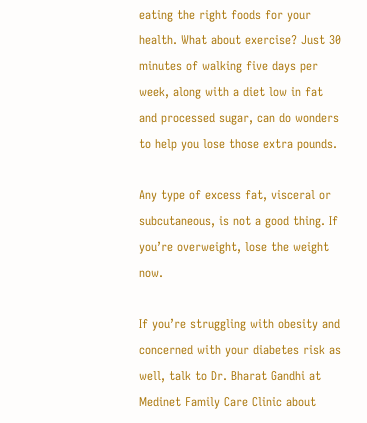eating the right foods for your health. What about exercise? Just 30 minutes of walking five days per week, along with a diet low in fat and processed sugar, can do wonders to help you lose those extra pounds.

Any type of excess fat, visceral or subcutaneous, is not a good thing. If you’re overweight, lose the weight now.

If you’re struggling with obesity and concerned with your diabetes risk as well, talk to Dr. Bharat Gandhi at Medinet Family Care Clinic about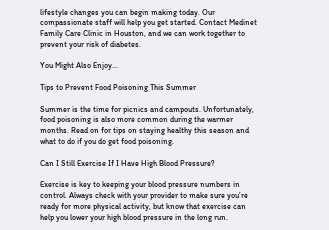lifestyle changes you can begin making today. Our compassionate staff will help you get started. Contact Medinet Family Care Clinic in Houston, and we can work together to prevent your risk of diabetes.

You Might Also Enjoy...

Tips to Prevent Food Poisoning This Summer

Summer is the time for picnics and campouts. Unfortunately, food poisoning is also more common during the warmer months. Read on for tips on staying healthy this season and what to do if you do get food poisoning.

Can I Still Exercise If I Have High Blood Pressure?

Exercise is key to keeping your blood pressure numbers in control. Always check with your provider to make sure you’re ready for more physical activity, but know that exercise can help you lower your high blood pressure in the long run.